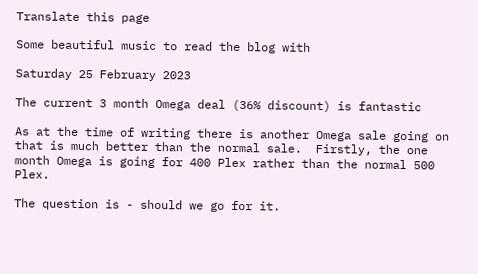Translate this page

Some beautiful music to read the blog with

Saturday 25 February 2023

The current 3 month Omega deal (36% discount) is fantastic

As at the time of writing there is another Omega sale going on that is much better than the normal sale.  Firstly, the one month Omega is going for 400 Plex rather than the normal 500 Plex.

The question is - should we go for it.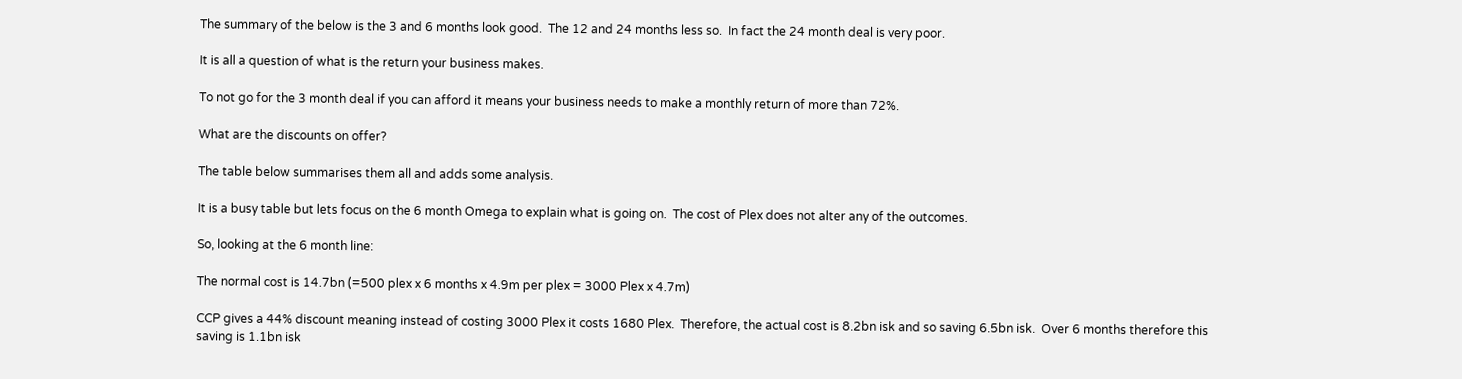The summary of the below is the 3 and 6 months look good.  The 12 and 24 months less so.  In fact the 24 month deal is very poor.

It is all a question of what is the return your business makes.

To not go for the 3 month deal if you can afford it means your business needs to make a monthly return of more than 72%.

What are the discounts on offer?

The table below summarises them all and adds some analysis.

It is a busy table but lets focus on the 6 month Omega to explain what is going on.  The cost of Plex does not alter any of the outcomes.

So, looking at the 6 month line:

The normal cost is 14.7bn (=500 plex x 6 months x 4.9m per plex = 3000 Plex x 4.7m)

CCP gives a 44% discount meaning instead of costing 3000 Plex it costs 1680 Plex.  Therefore, the actual cost is 8.2bn isk and so saving 6.5bn isk.  Over 6 months therefore this saving is 1.1bn isk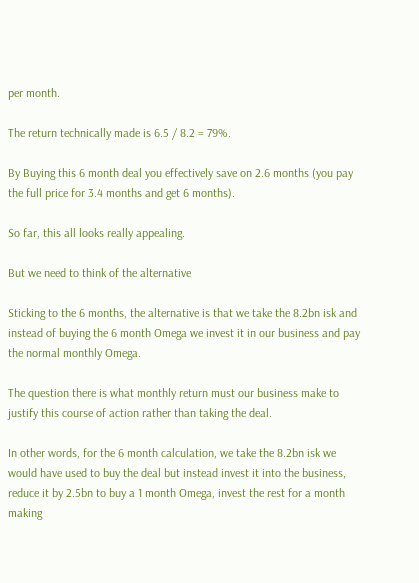per month.

The return technically made is 6.5 / 8.2 = 79%.

By Buying this 6 month deal you effectively save on 2.6 months (you pay the full price for 3.4 months and get 6 months).

So far, this all looks really appealing.

But we need to think of the alternative

Sticking to the 6 months, the alternative is that we take the 8.2bn isk and instead of buying the 6 month Omega we invest it in our business and pay the normal monthly Omega.

The question there is what monthly return must our business make to justify this course of action rather than taking the deal.

In other words, for the 6 month calculation, we take the 8.2bn isk we would have used to buy the deal but instead invest it into the business, reduce it by 2.5bn to buy a 1 month Omega, invest the rest for a month making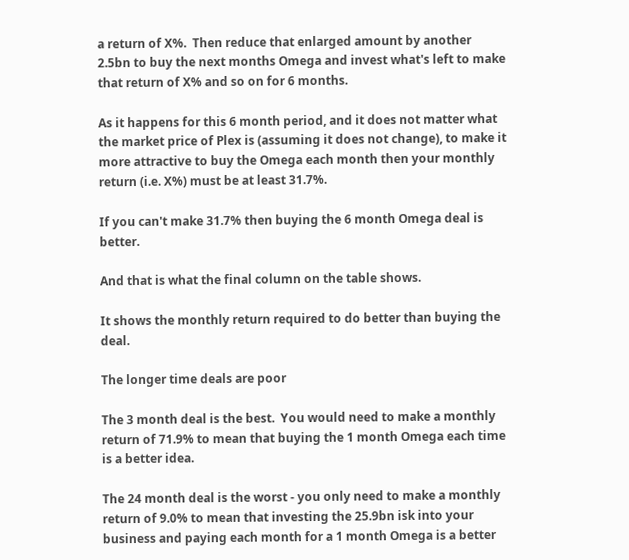a return of X%.  Then reduce that enlarged amount by another 2.5bn to buy the next months Omega and invest what's left to make that return of X% and so on for 6 months.

As it happens for this 6 month period, and it does not matter what the market price of Plex is (assuming it does not change), to make it more attractive to buy the Omega each month then your monthly return (i.e. X%) must be at least 31.7%.

If you can't make 31.7% then buying the 6 month Omega deal is better.

And that is what the final column on the table shows.

It shows the monthly return required to do better than buying the deal.

The longer time deals are poor

The 3 month deal is the best.  You would need to make a monthly return of 71.9% to mean that buying the 1 month Omega each time is a better idea.

The 24 month deal is the worst - you only need to make a monthly return of 9.0% to mean that investing the 25.9bn isk into your business and paying each month for a 1 month Omega is a better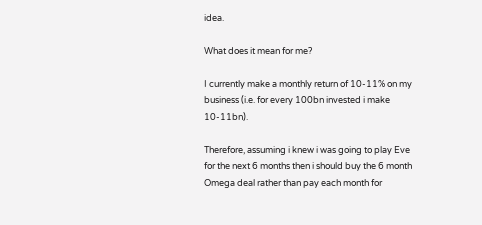idea.

What does it mean for me?

I currently make a monthly return of 10-11% on my business (i.e. for every 100bn invested i make 10-11bn).

Therefore, assuming i knew i was going to play Eve for the next 6 months then i should buy the 6 month Omega deal rather than pay each month for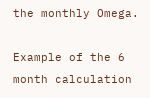the monthly Omega.

Example of the 6 month calculation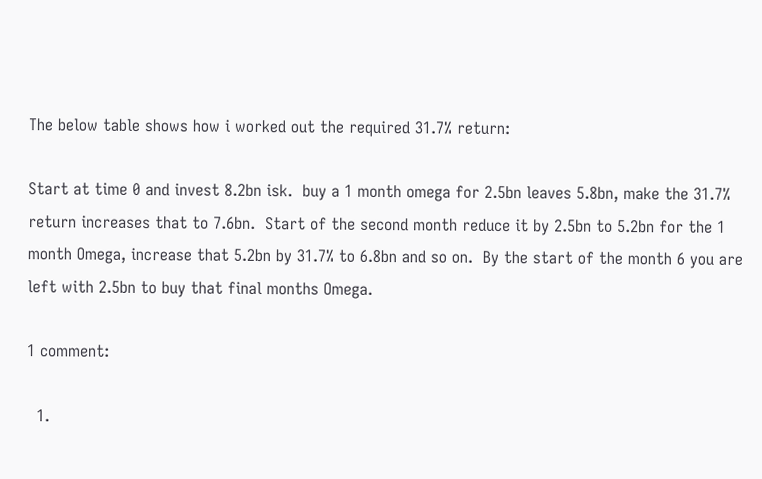The below table shows how i worked out the required 31.7% return:

Start at time 0 and invest 8.2bn isk.  buy a 1 month omega for 2.5bn leaves 5.8bn, make the 31.7% return increases that to 7.6bn.  Start of the second month reduce it by 2.5bn to 5.2bn for the 1 month Omega, increase that 5.2bn by 31.7% to 6.8bn and so on.  By the start of the month 6 you are left with 2.5bn to buy that final months Omega.

1 comment:

  1.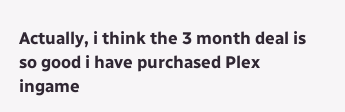Actually, i think the 3 month deal is so good i have purchased Plex ingame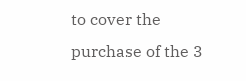to cover the purchase of the 3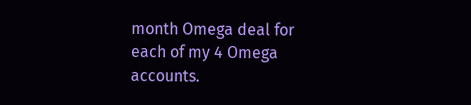month Omega deal for each of my 4 Omega accounts.